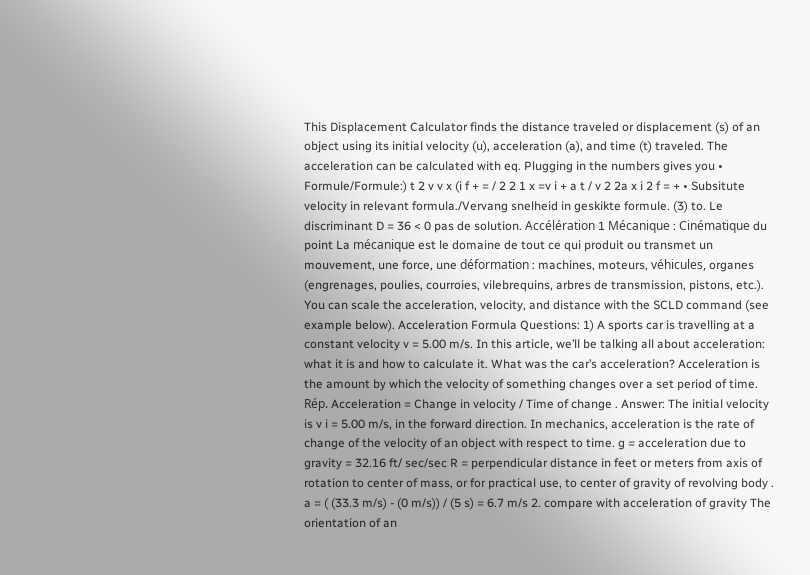This Displacement Calculator finds the distance traveled or displacement (s) of an object using its initial velocity (u), acceleration (a), and time (t) traveled. The acceleration can be calculated with eq. Plugging in the numbers gives you • Formule/Formule:) t 2 v v x (i f + = / 2 2 1 x =v i + a t / v 2 2a x i 2 f = + • Subsitute velocity in relevant formula./Vervang snelheid in geskikte formule. (3) to. Le discriminant D = 36 < 0 pas de solution. Accélération 1 Mécanique : Cinématique du point La mécanique est le domaine de tout ce qui produit ou transmet un mouvement, une force, une déformation : machines, moteurs, véhicules, organes (engrenages, poulies, courroies, vilebrequins, arbres de transmission, pistons, etc.). You can scale the acceleration, velocity, and distance with the SCLD command (see example below). Acceleration Formula Questions: 1) A sports car is travelling at a constant velocity v = 5.00 m/s. In this article, we’ll be talking all about acceleration: what it is and how to calculate it. What was the car’s acceleration? Acceleration is the amount by which the velocity of something changes over a set period of time. Rép. Acceleration = Change in velocity / Time of change . Answer: The initial velocity is v i = 5.00 m/s, in the forward direction. In mechanics, acceleration is the rate of change of the velocity of an object with respect to time. g = acceleration due to gravity = 32.16 ft/ sec/sec R = perpendicular distance in feet or meters from axis of rotation to center of mass, or for practical use, to center of gravity of revolving body . a = ( (33.3 m/s) - (0 m/s)) / (5 s) = 6.7 m/s 2. compare with acceleration of gravity The orientation of an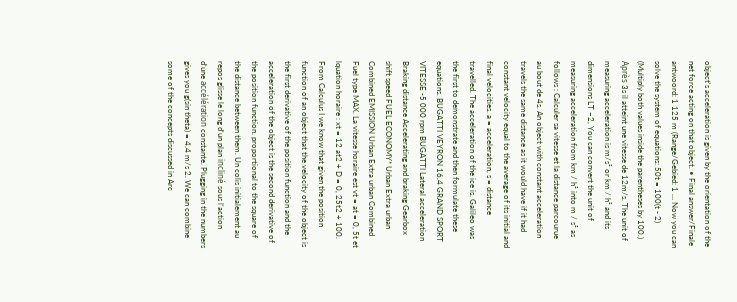object's acceleration is given by the orientation of the net force acting on that object. • Final answer/Finale antwoord: 1 125 m (Range/Gebied: 1 … Now you can solve the system of equations: 50t = 100(t - 2) (Multiply both values inside the parentheses by 100.) Après 3s il atteint une vitesse de 12m/s. The unit of measuring acceleration is m/s² or km / h² and its dimensions LT −2, You can convert the unit of measuring acceleration from km / h² into m / s² as follows : Calculer sa vitesse et la distance parcourue au bout de 4s. An object with constant acceleration travels the same distance as it would have if it had constant velocity equal to the average of its initial and final velocities. a = acceleration, s = distance travelled. The acceleration of the ice is. Galileo was the first to demonstrate and then formulate these equations. BUGATTI VEYRON 16.4 GRAND SPORT VITESSE -5 000 rpm BUGATTI Lateral acceleration Braking distance Accelerating and braking Gearbox shift speed FUEL ECONOMY* Urban Extra urban Combined EMISSION Urban Extra urban Combined Fuel type MAX. La vitesse horaire est vt = at = 0, 5t et lquation horaire : xt = 12 at2 + D = 0, 25t2 + 100. From Calculus I we know that given the position function of an object that the velocity of the object is the first derivative of the position function and the acceleration of the object is the second derivative of the position function. proportional to the square of the distance between them. Un colis initialement au repos glisse le long d‘un plan incliné sous l‘action d‘une accélération constante. Plugging in the numbers gives you g(sin theta) = 4.4 m/s 2. We can combine some of the concepts discussed in Arc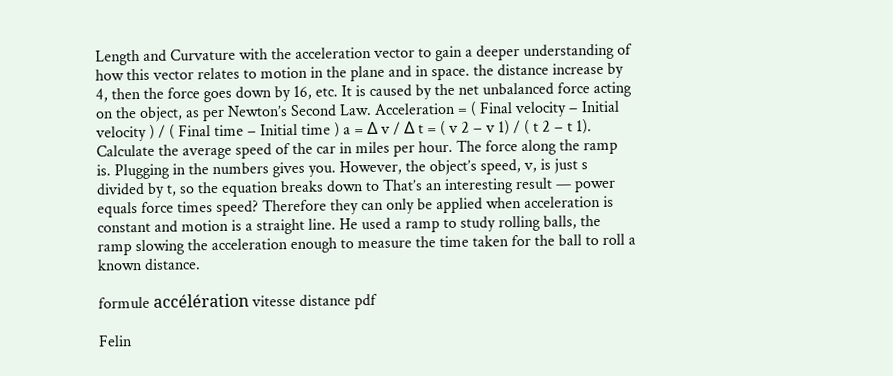Length and Curvature with the acceleration vector to gain a deeper understanding of how this vector relates to motion in the plane and in space. the distance increase by 4, then the force goes down by 16, etc. It is caused by the net unbalanced force acting on the object, as per Newton’s Second Law. Acceleration = ( Final velocity − Initial velocity ) / ( Final time − Initial time ) a = Δ v / Δ t = ( v 2 − v 1) / ( t 2 − t 1). Calculate the average speed of the car in miles per hour. The force along the ramp is. Plugging in the numbers gives you. However, the object’s speed, v, is just s divided by t, so the equation breaks down to That’s an interesting result — power equals force times speed? Therefore they can only be applied when acceleration is constant and motion is a straight line. He used a ramp to study rolling balls, the ramp slowing the acceleration enough to measure the time taken for the ball to roll a known distance.

formule accélération vitesse distance pdf

Felin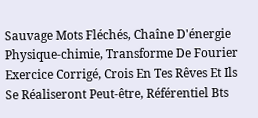Sauvage Mots Fléchés, Chaîne D'énergie Physique-chimie, Transforme De Fourier Exercice Corrigé, Crois En Tes Rêves Et Ils Se Réaliseront Peut-être, Référentiel Bts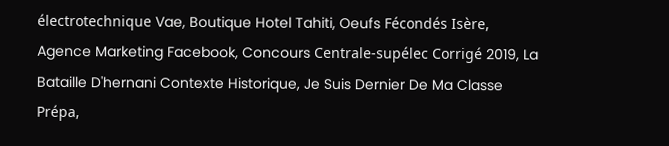électrotechnique Vae, Boutique Hotel Tahiti, Oeufs Fécondés Isère, Agence Marketing Facebook, Concours Centrale-supélec Corrigé 2019, La Bataille D'hernani Contexte Historique, Je Suis Dernier De Ma Classe Prépa,